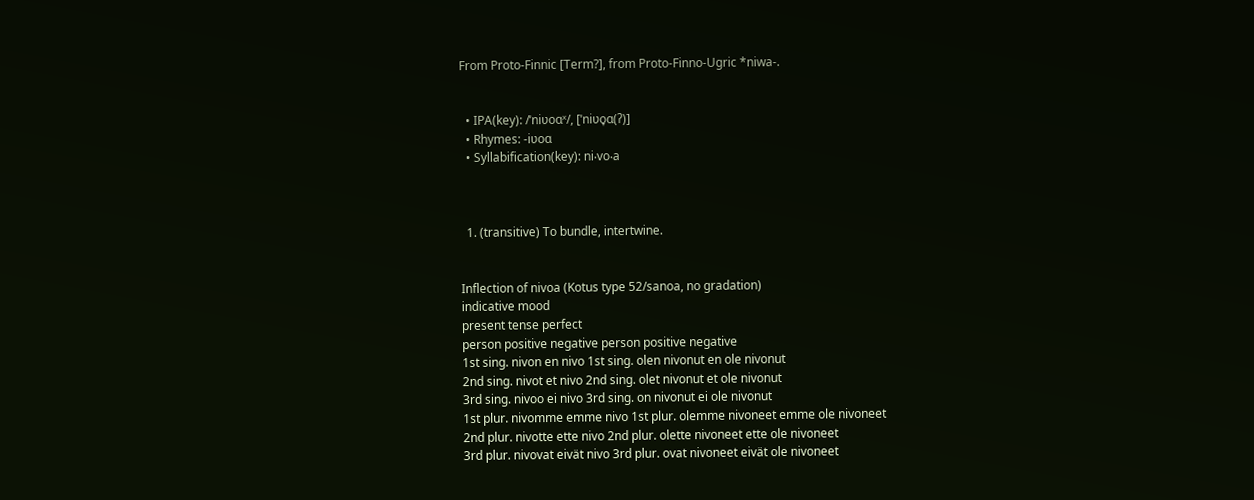From Proto-Finnic [Term?], from Proto-Finno-Ugric *niwa-.


  • IPA(key): /ˈniʋoɑˣ/, [ˈniʋo̞ɑ(ʔ)]
  • Rhymes: -iʋoɑ
  • Syllabification(key): ni‧vo‧a



  1. (transitive) To bundle, intertwine.


Inflection of nivoa (Kotus type 52/sanoa, no gradation)
indicative mood
present tense perfect
person positive negative person positive negative
1st sing. nivon en nivo 1st sing. olen nivonut en ole nivonut
2nd sing. nivot et nivo 2nd sing. olet nivonut et ole nivonut
3rd sing. nivoo ei nivo 3rd sing. on nivonut ei ole nivonut
1st plur. nivomme emme nivo 1st plur. olemme nivoneet emme ole nivoneet
2nd plur. nivotte ette nivo 2nd plur. olette nivoneet ette ole nivoneet
3rd plur. nivovat eivät nivo 3rd plur. ovat nivoneet eivät ole nivoneet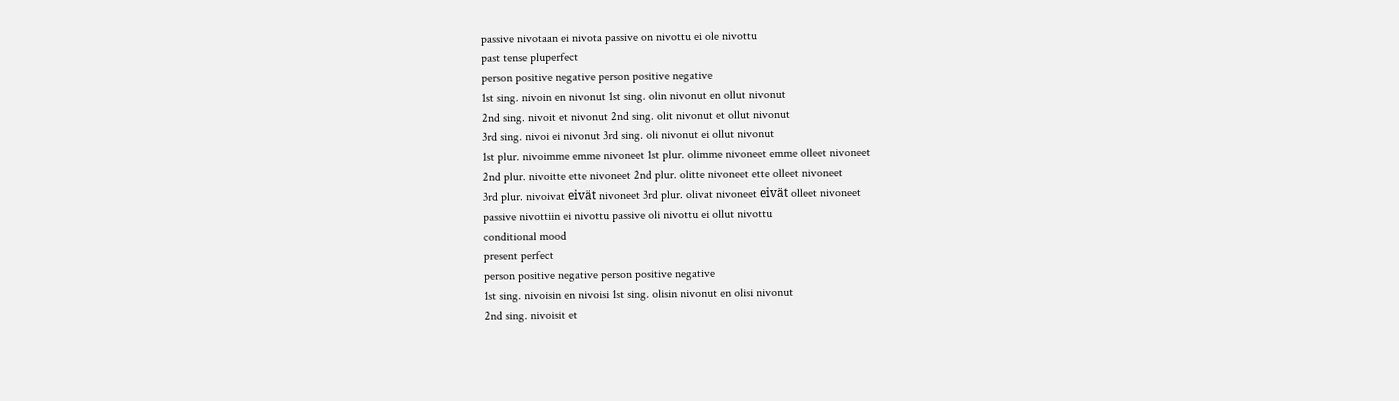passive nivotaan ei nivota passive on nivottu ei ole nivottu
past tense pluperfect
person positive negative person positive negative
1st sing. nivoin en nivonut 1st sing. olin nivonut en ollut nivonut
2nd sing. nivoit et nivonut 2nd sing. olit nivonut et ollut nivonut
3rd sing. nivoi ei nivonut 3rd sing. oli nivonut ei ollut nivonut
1st plur. nivoimme emme nivoneet 1st plur. olimme nivoneet emme olleet nivoneet
2nd plur. nivoitte ette nivoneet 2nd plur. olitte nivoneet ette olleet nivoneet
3rd plur. nivoivat eivät nivoneet 3rd plur. olivat nivoneet eivät olleet nivoneet
passive nivottiin ei nivottu passive oli nivottu ei ollut nivottu
conditional mood
present perfect
person positive negative person positive negative
1st sing. nivoisin en nivoisi 1st sing. olisin nivonut en olisi nivonut
2nd sing. nivoisit et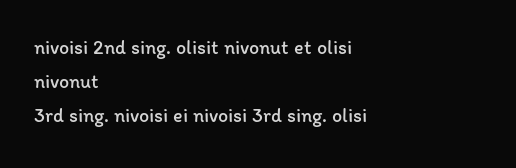nivoisi 2nd sing. olisit nivonut et olisi nivonut
3rd sing. nivoisi ei nivoisi 3rd sing. olisi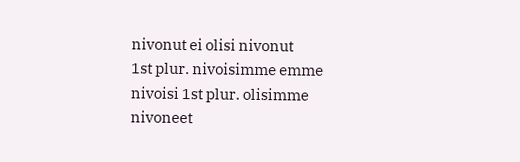nivonut ei olisi nivonut
1st plur. nivoisimme emme nivoisi 1st plur. olisimme nivoneet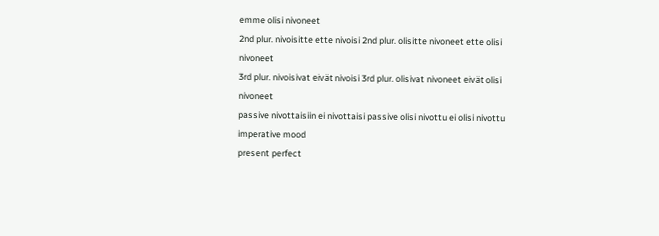emme olisi nivoneet
2nd plur. nivoisitte ette nivoisi 2nd plur. olisitte nivoneet ette olisi nivoneet
3rd plur. nivoisivat eivät nivoisi 3rd plur. olisivat nivoneet eivät olisi nivoneet
passive nivottaisiin ei nivottaisi passive olisi nivottu ei olisi nivottu
imperative mood
present perfect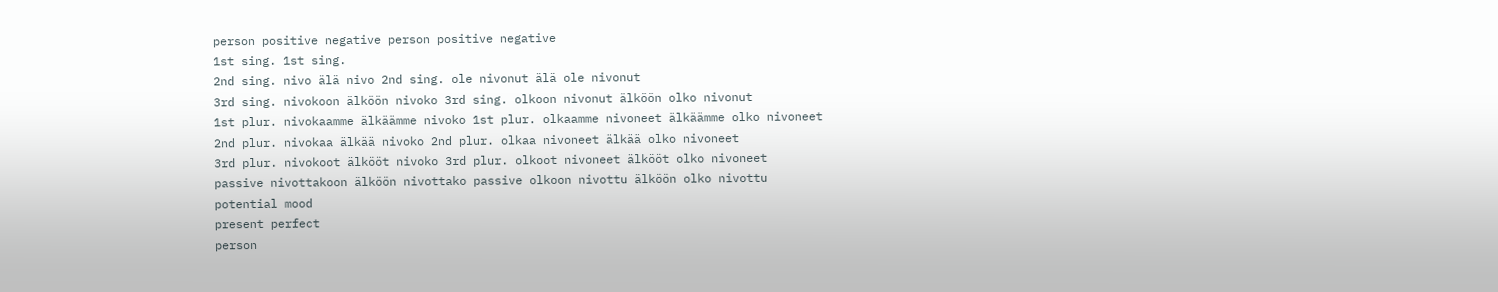person positive negative person positive negative
1st sing. 1st sing.
2nd sing. nivo älä nivo 2nd sing. ole nivonut älä ole nivonut
3rd sing. nivokoon älköön nivoko 3rd sing. olkoon nivonut älköön olko nivonut
1st plur. nivokaamme älkäämme nivoko 1st plur. olkaamme nivoneet älkäämme olko nivoneet
2nd plur. nivokaa älkää nivoko 2nd plur. olkaa nivoneet älkää olko nivoneet
3rd plur. nivokoot älkööt nivoko 3rd plur. olkoot nivoneet älkööt olko nivoneet
passive nivottakoon älköön nivottako passive olkoon nivottu älköön olko nivottu
potential mood
present perfect
person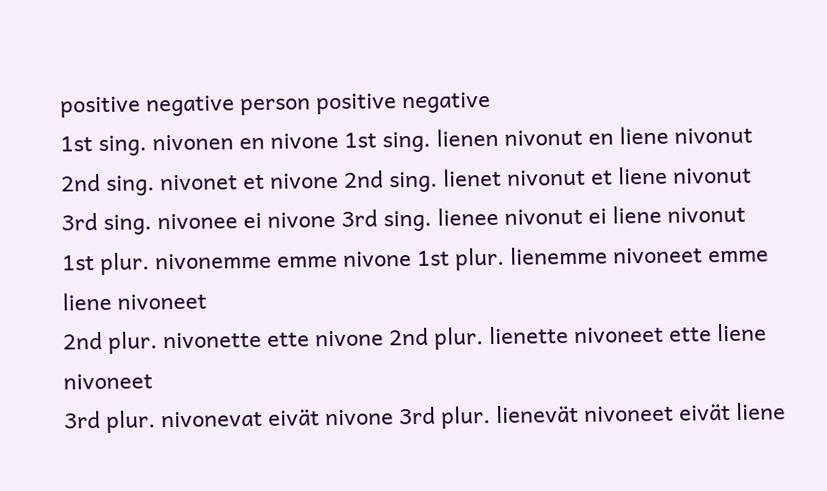positive negative person positive negative
1st sing. nivonen en nivone 1st sing. lienen nivonut en liene nivonut
2nd sing. nivonet et nivone 2nd sing. lienet nivonut et liene nivonut
3rd sing. nivonee ei nivone 3rd sing. lienee nivonut ei liene nivonut
1st plur. nivonemme emme nivone 1st plur. lienemme nivoneet emme liene nivoneet
2nd plur. nivonette ette nivone 2nd plur. lienette nivoneet ette liene nivoneet
3rd plur. nivonevat eivät nivone 3rd plur. lienevät nivoneet eivät liene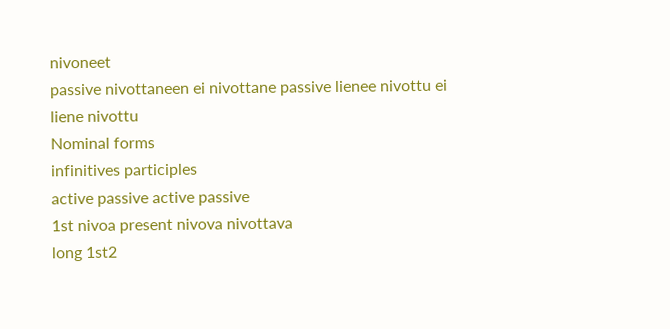nivoneet
passive nivottaneen ei nivottane passive lienee nivottu ei liene nivottu
Nominal forms
infinitives participles
active passive active passive
1st nivoa present nivova nivottava
long 1st2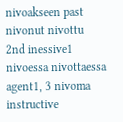nivoakseen past nivonut nivottu
2nd inessive1 nivoessa nivottaessa agent1, 3 nivoma
instructive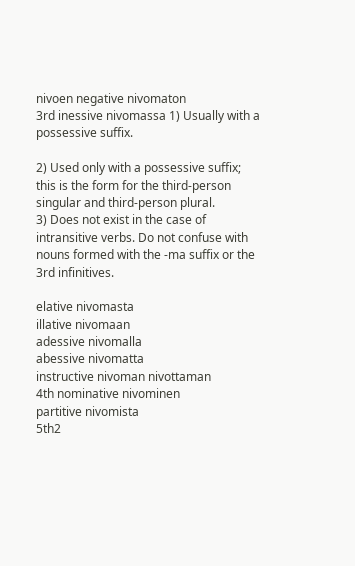nivoen negative nivomaton
3rd inessive nivomassa 1) Usually with a possessive suffix.

2) Used only with a possessive suffix; this is the form for the third-person singular and third-person plural.
3) Does not exist in the case of intransitive verbs. Do not confuse with nouns formed with the -ma suffix or the 3rd infinitives.

elative nivomasta
illative nivomaan
adessive nivomalla
abessive nivomatta
instructive nivoman nivottaman
4th nominative nivominen
partitive nivomista
5th2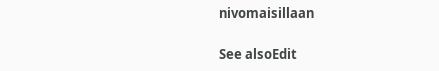nivomaisillaan

See alsoEdit